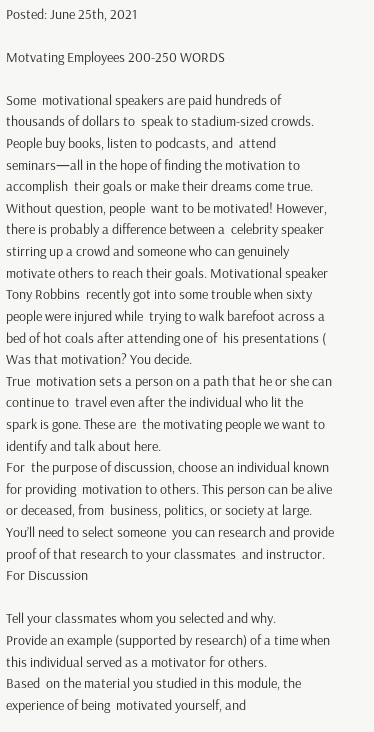Posted: June 25th, 2021

Motvating Employees 200-250 WORDS

Some  motivational speakers are paid hundreds of thousands of dollars to  speak to stadium-sized crowds. People buy books, listen to podcasts, and  attend seminars—all in the hope of finding the motivation to accomplish  their goals or make their dreams come true. Without question, people  want to be motivated! However, there is probably a difference between a  celebrity speaker stirring up a crowd and someone who can genuinely  motivate others to reach their goals. Motivational speaker Tony Robbins  recently got into some trouble when sixty people were injured while  trying to walk barefoot across a bed of hot coals after attending one of  his presentations ( Was that motivation? You decide.
True  motivation sets a person on a path that he or she can continue to  travel even after the individual who lit the spark is gone. These are  the motivating people we want to identify and talk about here.
For  the purpose of discussion, choose an individual known for providing  motivation to others. This person can be alive or deceased, from  business, politics, or society at large. You’ll need to select someone  you can research and provide proof of that research to your classmates  and instructor.
For Discussion

Tell your classmates whom you selected and why.
Provide an example (supported by research) of a time when this individual served as a motivator for others.
Based  on the material you studied in this module, the experience of being  motivated yourself, and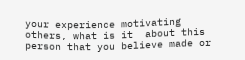your experience motivating others, what is it  about this person that you believe made or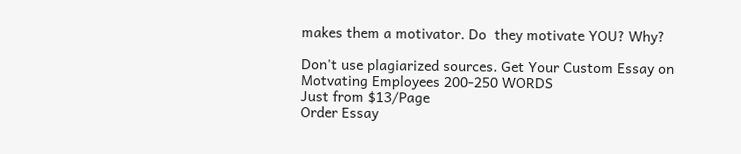makes them a motivator. Do  they motivate YOU? Why?

Don't use plagiarized sources. Get Your Custom Essay on
Motvating Employees 200-250 WORDS
Just from $13/Page
Order Essay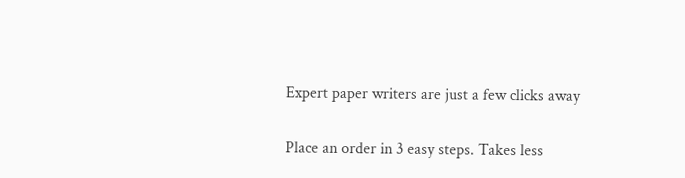Expert paper writers are just a few clicks away

Place an order in 3 easy steps. Takes less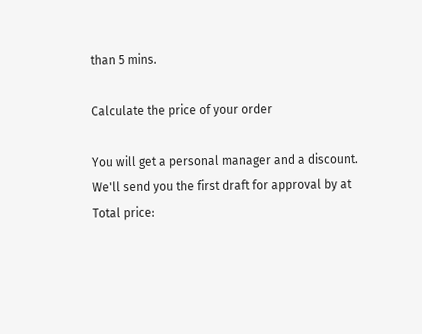than 5 mins.

Calculate the price of your order

You will get a personal manager and a discount.
We'll send you the first draft for approval by at
Total price: